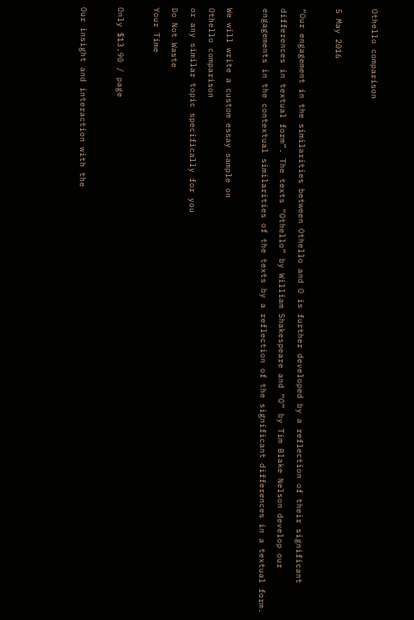Othello comparison

5 May 2016

“Our engagement in the similarities between Othello and O is further developed by a reflection of their significant differences in textual form”. The texts “Othello” by William Shakespeare and “O” by Tim Blake Nelson develop our engagements in the contextual similarities of the texts by a reflection of the significant differences in a textual form.

We will write a custom essay sample on
Othello comparison
or any similar topic specifically for you
Do Not Waste
Your Time

Only $13.90 / page

Our insight and interaction with the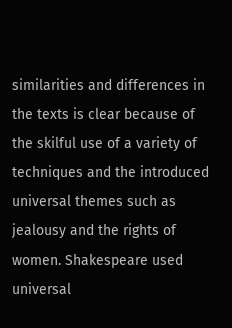similarities and differences in the texts is clear because of the skilful use of a variety of techniques and the introduced universal themes such as jealousy and the rights of women. Shakespeare used universal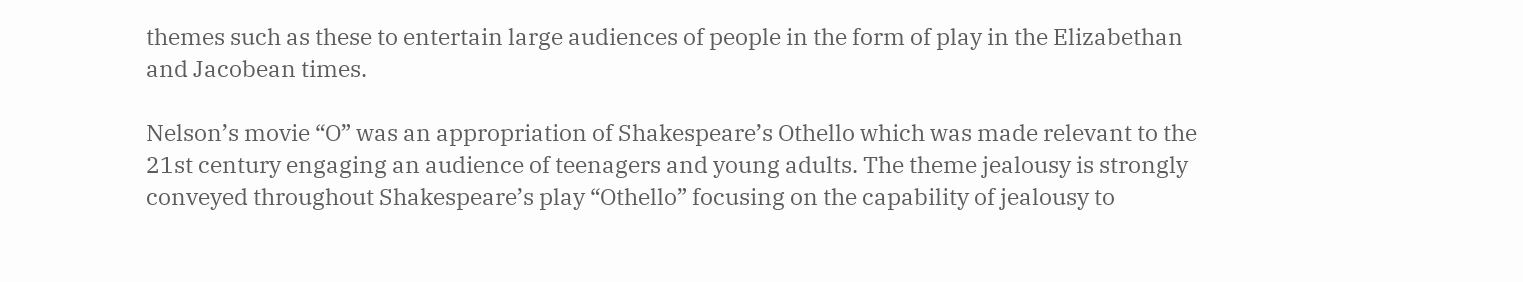themes such as these to entertain large audiences of people in the form of play in the Elizabethan and Jacobean times.

Nelson’s movie “O” was an appropriation of Shakespeare’s Othello which was made relevant to the 21st century engaging an audience of teenagers and young adults. The theme jealousy is strongly conveyed throughout Shakespeare’s play “Othello” focusing on the capability of jealousy to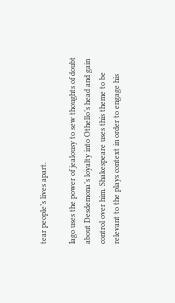tear people’s lives apart.

Iago uses the power of jealousy to sew thoughts of doubt about Desdemona’s loyalty into Othello’s head and gain control over him. Shakespeare uses this theme to be relevant to the plays context in order to engage his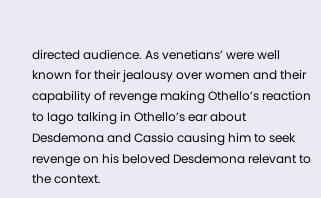directed audience. As venetians’ were well known for their jealousy over women and their capability of revenge making Othello’s reaction to Iago talking in Othello’s ear about Desdemona and Cassio causing him to seek revenge on his beloved Desdemona relevant to the context.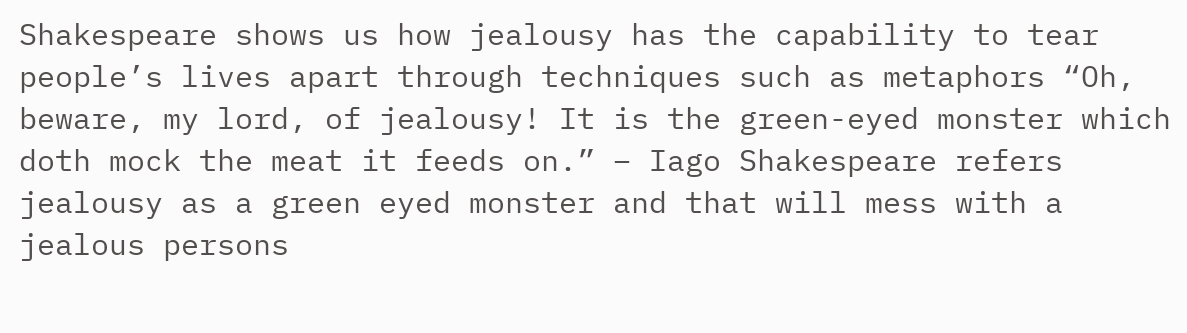Shakespeare shows us how jealousy has the capability to tear people’s lives apart through techniques such as metaphors “Oh, beware, my lord, of jealousy! It is the green-eyed monster which doth mock the meat it feeds on.” – Iago Shakespeare refers jealousy as a green eyed monster and that will mess with a jealous persons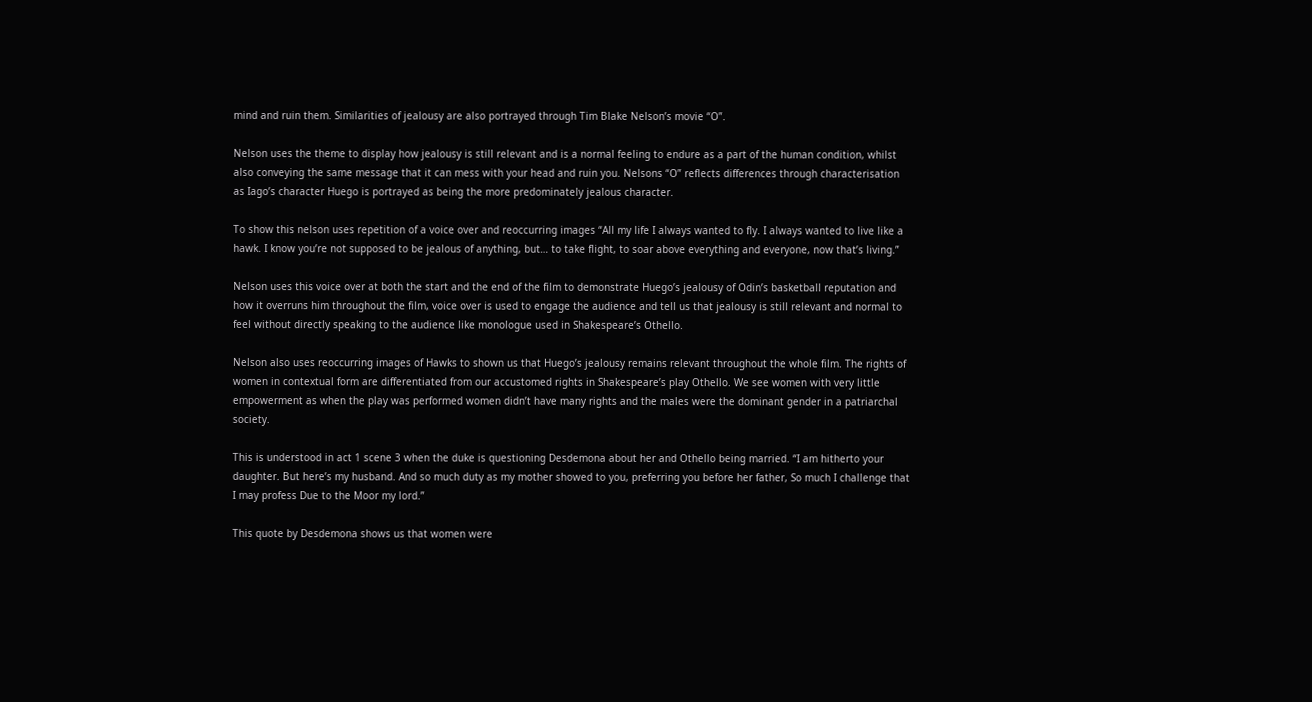mind and ruin them. Similarities of jealousy are also portrayed through Tim Blake Nelson’s movie “O”.

Nelson uses the theme to display how jealousy is still relevant and is a normal feeling to endure as a part of the human condition, whilst also conveying the same message that it can mess with your head and ruin you. Nelsons “O” reflects differences through characterisation as Iago’s character Huego is portrayed as being the more predominately jealous character.

To show this nelson uses repetition of a voice over and reoccurring images “All my life I always wanted to fly. I always wanted to live like a hawk. I know you’re not supposed to be jealous of anything, but… to take flight, to soar above everything and everyone, now that’s living.”

Nelson uses this voice over at both the start and the end of the film to demonstrate Huego’s jealousy of Odin’s basketball reputation and how it overruns him throughout the film, voice over is used to engage the audience and tell us that jealousy is still relevant and normal to feel without directly speaking to the audience like monologue used in Shakespeare’s Othello.

Nelson also uses reoccurring images of Hawks to shown us that Huego’s jealousy remains relevant throughout the whole film. The rights of women in contextual form are differentiated from our accustomed rights in Shakespeare’s play Othello. We see women with very little empowerment as when the play was performed women didn’t have many rights and the males were the dominant gender in a patriarchal society.

This is understood in act 1 scene 3 when the duke is questioning Desdemona about her and Othello being married. “I am hitherto your daughter. But here’s my husband. And so much duty as my mother showed to you, preferring you before her father, So much I challenge that I may profess Due to the Moor my lord.”

This quote by Desdemona shows us that women were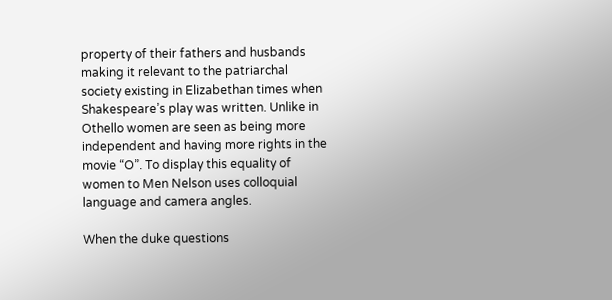property of their fathers and husbands making it relevant to the patriarchal society existing in Elizabethan times when Shakespeare’s play was written. Unlike in Othello women are seen as being more independent and having more rights in the movie “O”. To display this equality of women to Men Nelson uses colloquial language and camera angles.

When the duke questions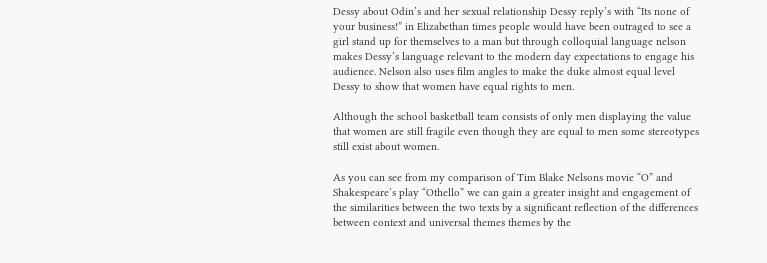Dessy about Odin’s and her sexual relationship Dessy reply’s with “Its none of your business!” in Elizabethan times people would have been outraged to see a girl stand up for themselves to a man but through colloquial language nelson makes Dessy’s language relevant to the modern day expectations to engage his audience. Nelson also uses film angles to make the duke almost equal level Dessy to show that women have equal rights to men.

Although the school basketball team consists of only men displaying the value that women are still fragile even though they are equal to men some stereotypes still exist about women.

As you can see from my comparison of Tim Blake Nelsons movie “O” and Shakespeare’s play “Othello” we can gain a greater insight and engagement of the similarities between the two texts by a significant reflection of the differences between context and universal themes themes by the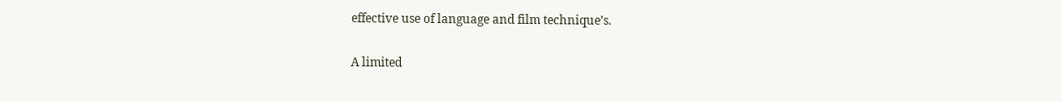effective use of language and film technique’s.

A limited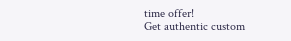time offer!
Get authentic custom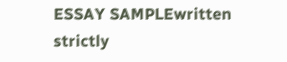ESSAY SAMPLEwritten strictly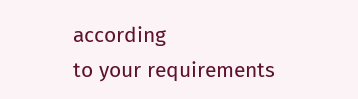according
to your requirements